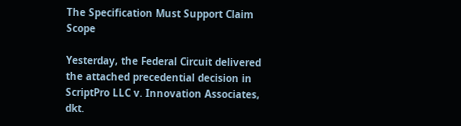The Specification Must Support Claim Scope

Yesterday, the Federal Circuit delivered the attached precedential decision in ScriptPro LLC v. Innovation Associates, dkt.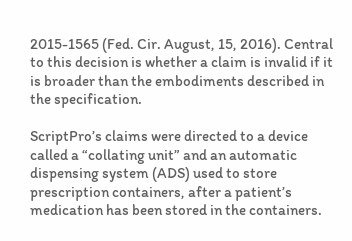2015-1565 (Fed. Cir. August, 15, 2016). Central to this decision is whether a claim is invalid if it is broader than the embodiments described in the specification.

ScriptPro’s claims were directed to a device called a “collating unit” and an automatic dispensing system (ADS) used to store prescription containers, after a patient’s medication has been stored in the containers.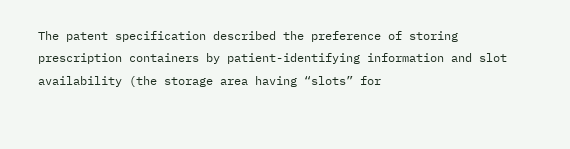The patent specification described the preference of storing prescription containers by patient-identifying information and slot availability (the storage area having “slots” for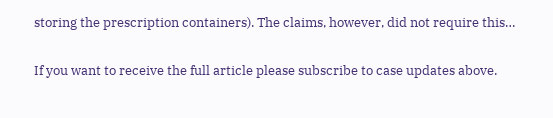storing the prescription containers). The claims, however, did not require this…

If you want to receive the full article please subscribe to case updates above.